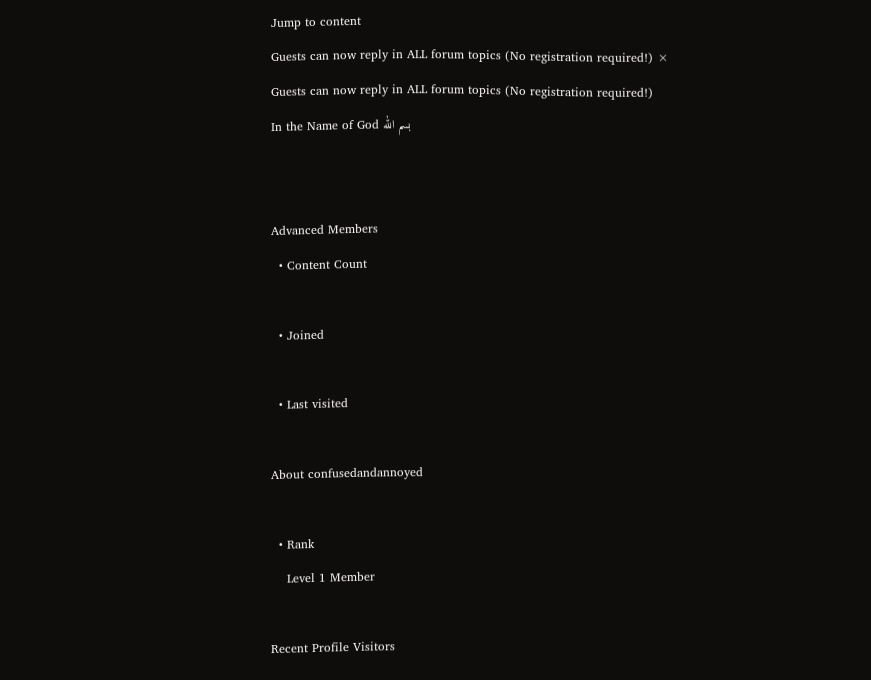Jump to content
Guests can now reply in ALL forum topics (No registration required!) ×
Guests can now reply in ALL forum topics (No registration required!)
In the Name of God بسم الله


Advanced Members
  • Content Count

  • Joined

  • Last visited

About confusedandannoyed

  • Rank
    Level 1 Member

Recent Profile Visitors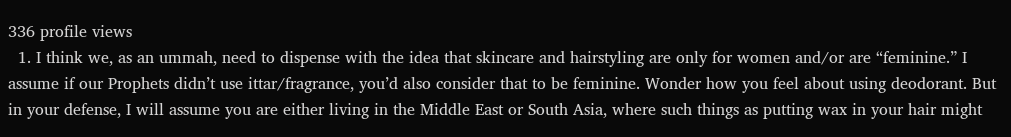336 profile views
  1. I think we, as an ummah, need to dispense with the idea that skincare and hairstyling are only for women and/or are “feminine.” I assume if our Prophets didn’t use ittar/fragrance, you’d also consider that to be feminine. Wonder how you feel about using deodorant. But in your defense, I will assume you are either living in the Middle East or South Asia, where such things as putting wax in your hair might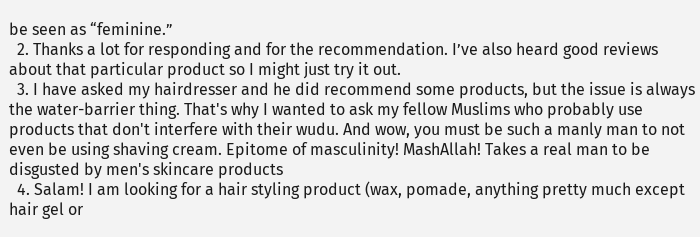be seen as “feminine.”
  2. Thanks a lot for responding and for the recommendation. I’ve also heard good reviews about that particular product so I might just try it out.
  3. I have asked my hairdresser and he did recommend some products, but the issue is always the water-barrier thing. That's why I wanted to ask my fellow Muslims who probably use products that don't interfere with their wudu. And wow, you must be such a manly man to not even be using shaving cream. Epitome of masculinity! MashAllah! Takes a real man to be disgusted by men's skincare products
  4. Salam! I am looking for a hair styling product (wax, pomade, anything pretty much except hair gel or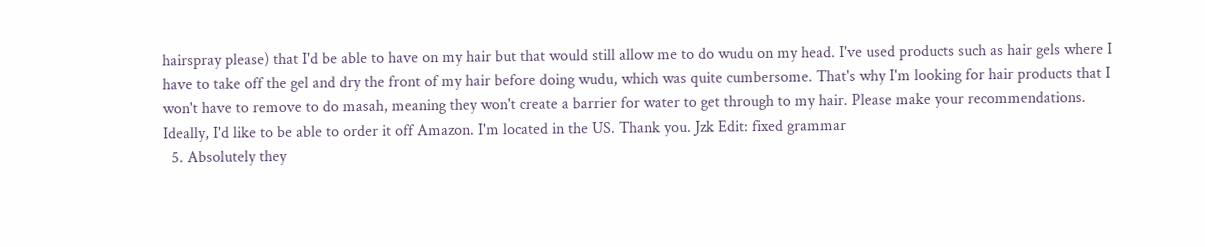hairspray please) that I'd be able to have on my hair but that would still allow me to do wudu on my head. I've used products such as hair gels where I have to take off the gel and dry the front of my hair before doing wudu, which was quite cumbersome. That's why I'm looking for hair products that I won't have to remove to do masah, meaning they won't create a barrier for water to get through to my hair. Please make your recommendations. Ideally, I'd like to be able to order it off Amazon. I'm located in the US. Thank you. Jzk Edit: fixed grammar
  5. Absolutely they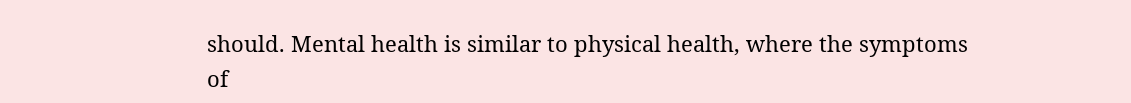should. Mental health is similar to physical health, where the symptoms of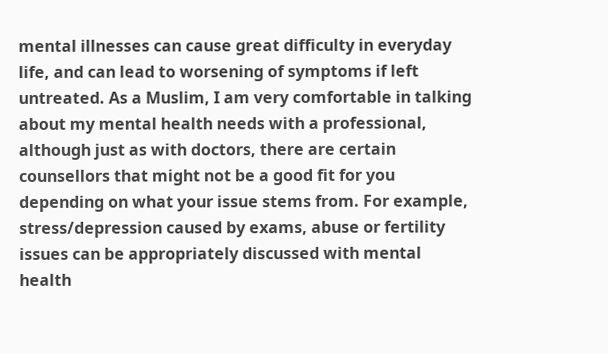mental illnesses can cause great difficulty in everyday life, and can lead to worsening of symptoms if left untreated. As a Muslim, I am very comfortable in talking about my mental health needs with a professional, although just as with doctors, there are certain counsellors that might not be a good fit for you depending on what your issue stems from. For example, stress/depression caused by exams, abuse or fertility issues can be appropriately discussed with mental health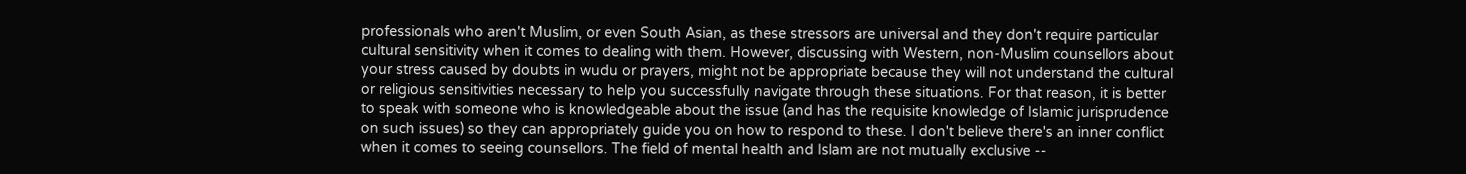professionals who aren't Muslim, or even South Asian, as these stressors are universal and they don't require particular cultural sensitivity when it comes to dealing with them. However, discussing with Western, non-Muslim counsellors about your stress caused by doubts in wudu or prayers, might not be appropriate because they will not understand the cultural or religious sensitivities necessary to help you successfully navigate through these situations. For that reason, it is better to speak with someone who is knowledgeable about the issue (and has the requisite knowledge of Islamic jurisprudence on such issues) so they can appropriately guide you on how to respond to these. I don't believe there's an inner conflict when it comes to seeing counsellors. The field of mental health and Islam are not mutually exclusive --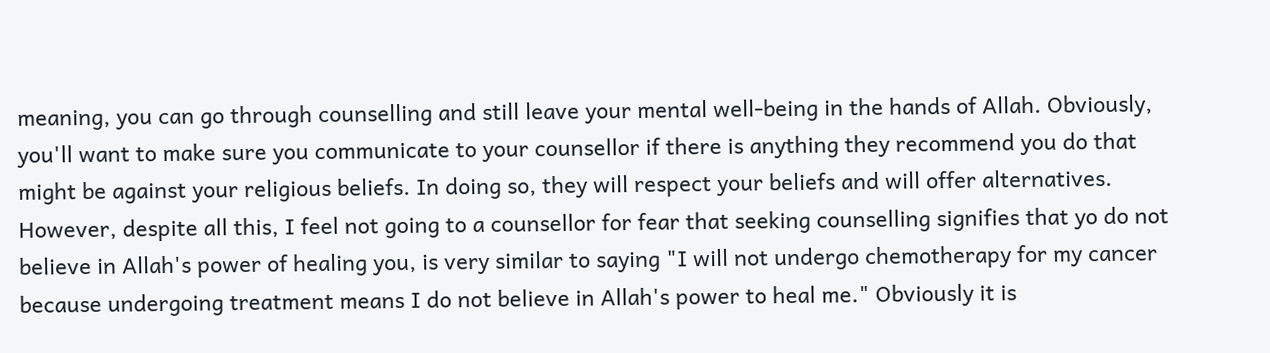meaning, you can go through counselling and still leave your mental well-being in the hands of Allah. Obviously, you'll want to make sure you communicate to your counsellor if there is anything they recommend you do that might be against your religious beliefs. In doing so, they will respect your beliefs and will offer alternatives. However, despite all this, I feel not going to a counsellor for fear that seeking counselling signifies that yo do not believe in Allah's power of healing you, is very similar to saying "I will not undergo chemotherapy for my cancer because undergoing treatment means I do not believe in Allah's power to heal me." Obviously it is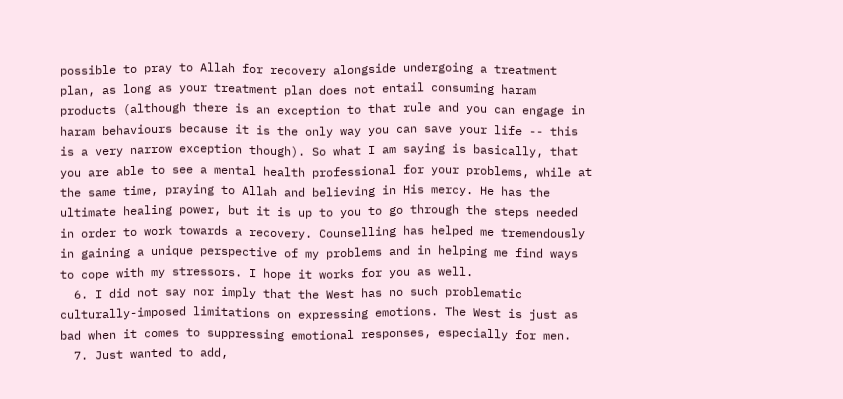possible to pray to Allah for recovery alongside undergoing a treatment plan, as long as your treatment plan does not entail consuming haram products (although there is an exception to that rule and you can engage in haram behaviours because it is the only way you can save your life -- this is a very narrow exception though). So what I am saying is basically, that you are able to see a mental health professional for your problems, while at the same time, praying to Allah and believing in His mercy. He has the ultimate healing power, but it is up to you to go through the steps needed in order to work towards a recovery. Counselling has helped me tremendously in gaining a unique perspective of my problems and in helping me find ways to cope with my stressors. I hope it works for you as well.
  6. I did not say nor imply that the West has no such problematic culturally-imposed limitations on expressing emotions. The West is just as bad when it comes to suppressing emotional responses, especially for men.
  7. Just wanted to add,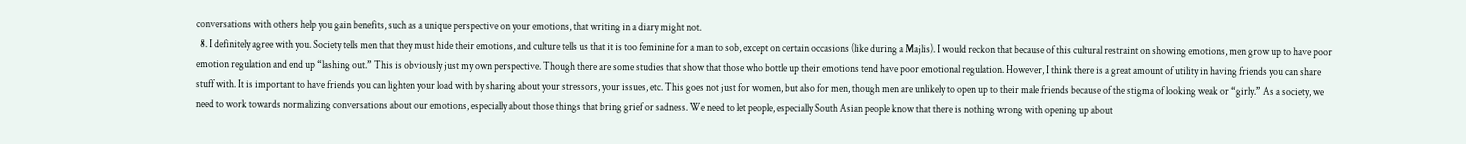conversations with others help you gain benefits, such as a unique perspective on your emotions, that writing in a diary might not.
  8. I definitely agree with you. Society tells men that they must hide their emotions, and culture tells us that it is too feminine for a man to sob, except on certain occasions (like during a Majlis). I would reckon that because of this cultural restraint on showing emotions, men grow up to have poor emotion regulation and end up “lashing out.” This is obviously just my own perspective. Though there are some studies that show that those who bottle up their emotions tend have poor emotional regulation. However, I think there is a great amount of utility in having friends you can share stuff with. It is important to have friends you can lighten your load with by sharing about your stressors, your issues, etc. This goes not just for women, but also for men, though men are unlikely to open up to their male friends because of the stigma of looking weak or “girly.” As a society, we need to work towards normalizing conversations about our emotions, especially about those things that bring grief or sadness. We need to let people, especially South Asian people know that there is nothing wrong with opening up about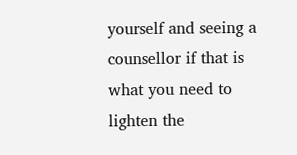yourself and seeing a counsellor if that is what you need to lighten the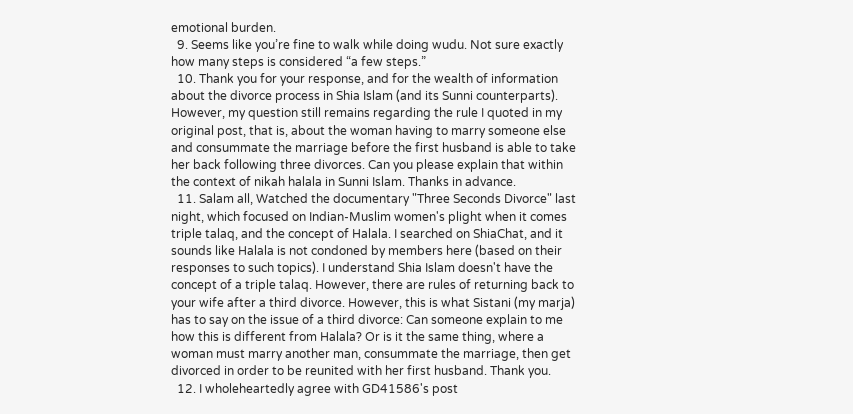emotional burden.
  9. Seems like you’re fine to walk while doing wudu. Not sure exactly how many steps is considered “a few steps.”
  10. Thank you for your response, and for the wealth of information about the divorce process in Shia Islam (and its Sunni counterparts). However, my question still remains regarding the rule I quoted in my original post, that is, about the woman having to marry someone else and consummate the marriage before the first husband is able to take her back following three divorces. Can you please explain that within the context of nikah halala in Sunni Islam. Thanks in advance.
  11. Salam all, Watched the documentary "Three Seconds Divorce" last night, which focused on Indian-Muslim women's plight when it comes triple talaq, and the concept of Halala. I searched on ShiaChat, and it sounds like Halala is not condoned by members here (based on their responses to such topics). I understand Shia Islam doesn't have the concept of a triple talaq. However, there are rules of returning back to your wife after a third divorce. However, this is what Sistani (my marja) has to say on the issue of a third divorce: Can someone explain to me how this is different from Halala? Or is it the same thing, where a woman must marry another man, consummate the marriage, then get divorced in order to be reunited with her first husband. Thank you.
  12. I wholeheartedly agree with GD41586's post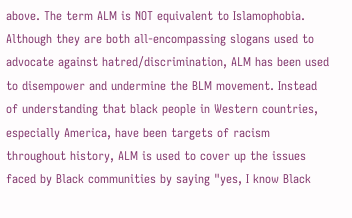above. The term ALM is NOT equivalent to Islamophobia. Although they are both all-encompassing slogans used to advocate against hatred/discrimination, ALM has been used to disempower and undermine the BLM movement. Instead of understanding that black people in Western countries, especially America, have been targets of racism throughout history, ALM is used to cover up the issues faced by Black communities by saying "yes, I know Black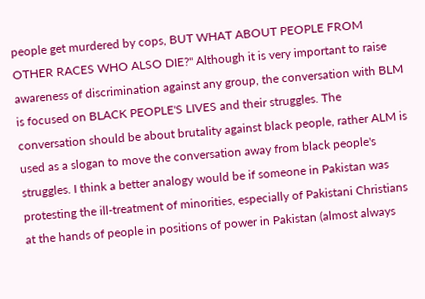people get murdered by cops, BUT WHAT ABOUT PEOPLE FROM OTHER RACES WHO ALSO DIE?" Although it is very important to raise awareness of discrimination against any group, the conversation with BLM is focused on BLACK PEOPLE'S LIVES and their struggles. The conversation should be about brutality against black people, rather ALM is used as a slogan to move the conversation away from black people's struggles. I think a better analogy would be if someone in Pakistan was protesting the ill-treatment of minorities, especially of Pakistani Christians at the hands of people in positions of power in Pakistan (almost always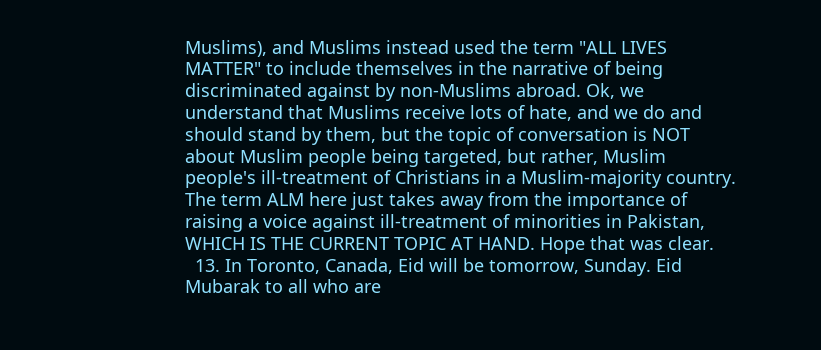Muslims), and Muslims instead used the term "ALL LIVES MATTER" to include themselves in the narrative of being discriminated against by non-Muslims abroad. Ok, we understand that Muslims receive lots of hate, and we do and should stand by them, but the topic of conversation is NOT about Muslim people being targeted, but rather, Muslim people's ill-treatment of Christians in a Muslim-majority country. The term ALM here just takes away from the importance of raising a voice against ill-treatment of minorities in Pakistan, WHICH IS THE CURRENT TOPIC AT HAND. Hope that was clear.
  13. In Toronto, Canada, Eid will be tomorrow, Sunday. Eid Mubarak to all who are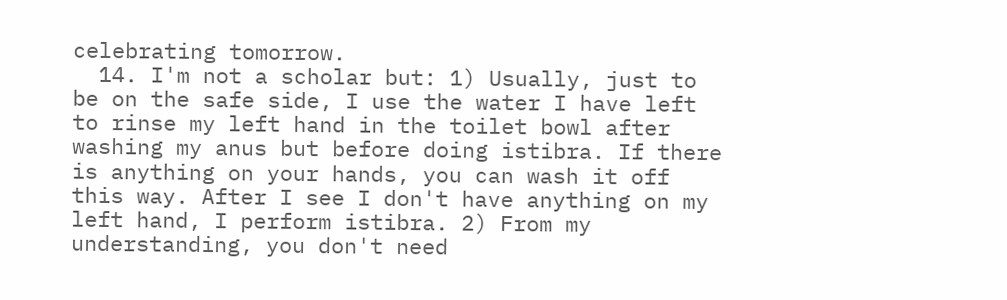celebrating tomorrow.
  14. I'm not a scholar but: 1) Usually, just to be on the safe side, I use the water I have left to rinse my left hand in the toilet bowl after washing my anus but before doing istibra. If there is anything on your hands, you can wash it off this way. After I see I don't have anything on my left hand, I perform istibra. 2) From my understanding, you don't need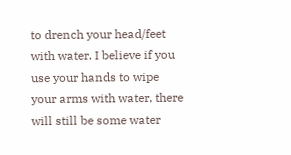to drench your head/feet with water. I believe if you use your hands to wipe your arms with water, there will still be some water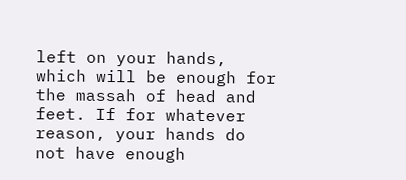left on your hands, which will be enough for the massah of head and feet. If for whatever reason, your hands do not have enough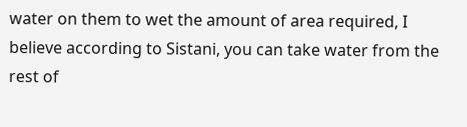water on them to wet the amount of area required, I believe according to Sistani, you can take water from the rest of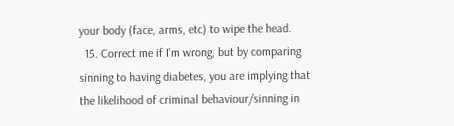your body (face, arms, etc) to wipe the head.
  15. Correct me if I'm wrong, but by comparing sinning to having diabetes, you are implying that the likelihood of criminal behaviour/sinning in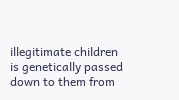illegitimate children is genetically passed down to them from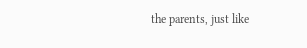the parents, just like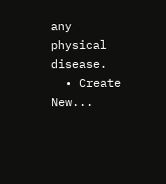any physical disease.
  • Create New...